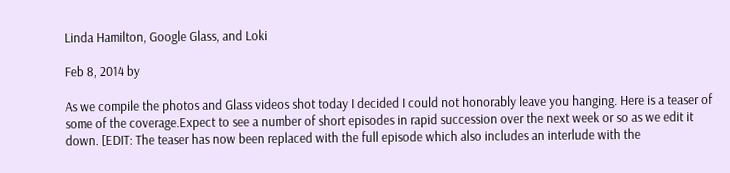Linda Hamilton, Google Glass, and Loki

Feb 8, 2014 by

As we compile the photos and Glass videos shot today I decided I could not honorably leave you hanging. Here is a teaser of some of the coverage.Expect to see a number of short episodes in rapid succession over the next week or so as we edit it down. [EDIT: The teaser has now been replaced with the full episode which also includes an interlude with the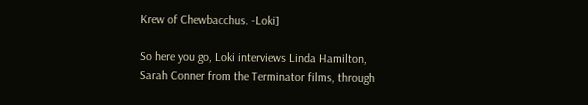Krew of Chewbacchus. -Loki]

So here you go, Loki interviews Linda Hamilton, Sarah Conner from the Terminator films, through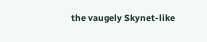the vaugely Skynet-like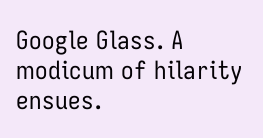Google Glass. A modicum of hilarity ensues.